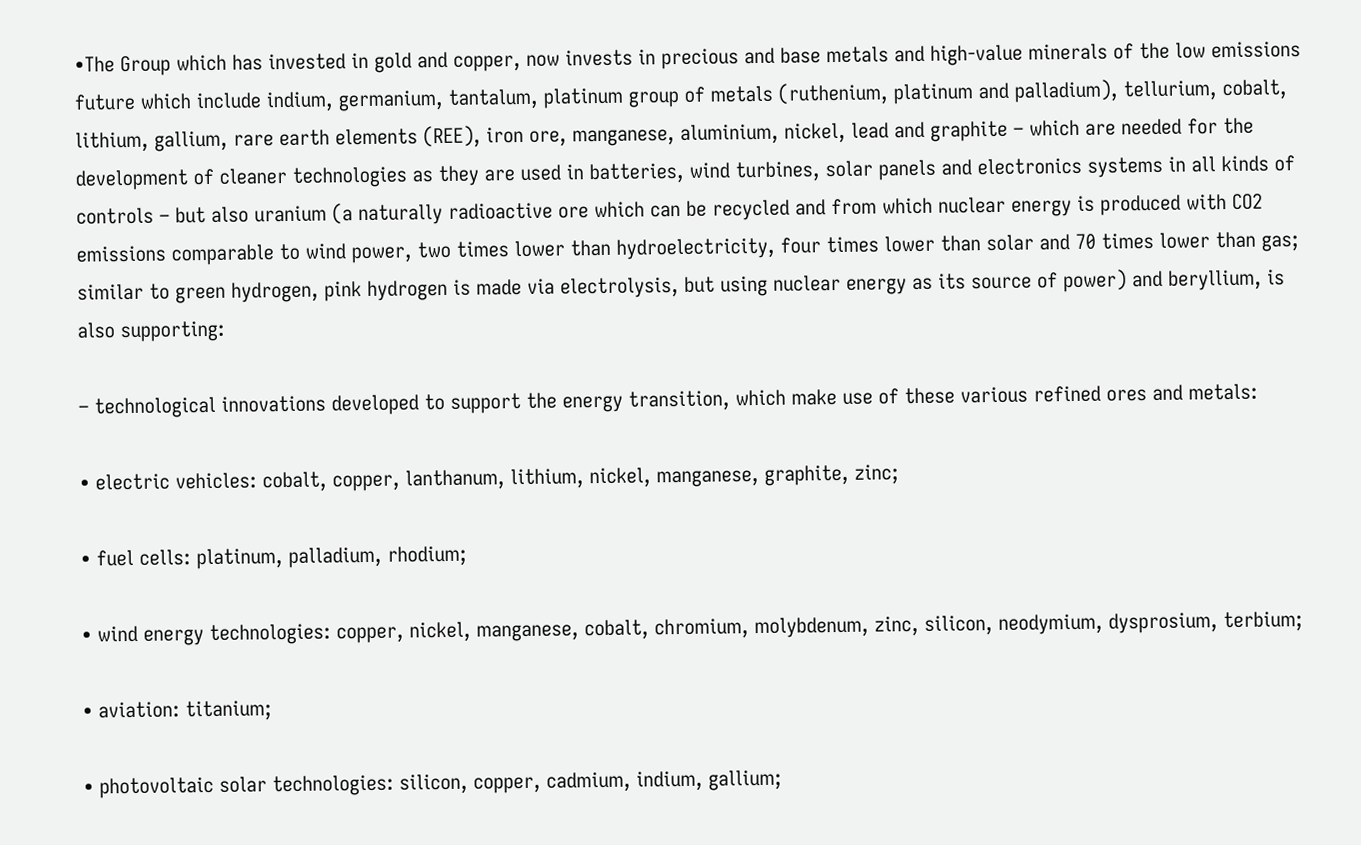•The Group which has invested in gold and copper, now invests in precious and base metals and high-value minerals of the low emissions future which include indium, germanium, tantalum, platinum group of metals (ruthenium, platinum and palladium), tellurium, cobalt, lithium, gallium, rare earth elements (REE), iron ore, manganese, aluminium, nickel, lead and graphite – which are needed for the development of cleaner technologies as they are used in batteries, wind turbines, solar panels and electronics systems in all kinds of controls – but also uranium (a naturally radioactive ore which can be recycled and from which nuclear energy is produced with CO2 emissions comparable to wind power, two times lower than hydroelectricity, four times lower than solar and 70 times lower than gas; similar to green hydrogen, pink hydrogen is made via electrolysis, but using nuclear energy as its source of power) and beryllium, is also supporting:

– technological innovations developed to support the energy transition, which make use of these various refined ores and metals:

• electric vehicles: cobalt, copper, lanthanum, lithium, nickel, manganese, graphite, zinc;

• fuel cells: platinum, palladium, rhodium;

• wind energy technologies: copper, nickel, manganese, cobalt, chromium, molybdenum, zinc, silicon, neodymium, dysprosium, terbium;

• aviation: titanium;

• photovoltaic solar technologies: silicon, copper, cadmium, indium, gallium;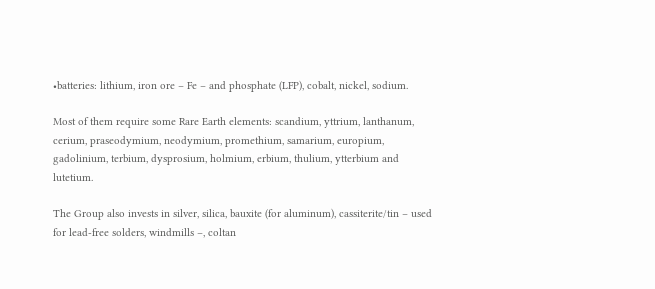•batteries: lithium, iron ore – Fe – and phosphate (LFP), cobalt, nickel, sodium.

Most of them require some Rare Earth elements: scandium, yttrium, lanthanum, cerium, praseodymium, neodymium, promethium, samarium, europium, gadolinium, terbium, dysprosium, holmium, erbium, thulium, ytterbium and lutetium.

The Group also invests in silver, silica, bauxite (for aluminum), cassiterite/tin – used for lead-free solders, windmills –, coltan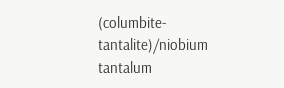(columbite-tantalite)/niobium tantalum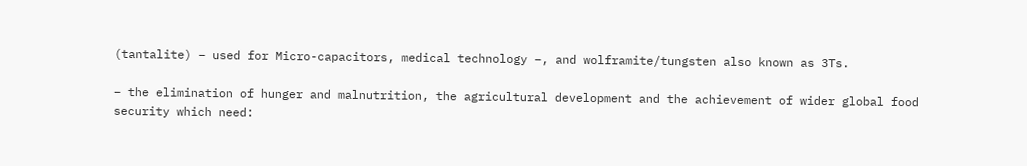(tantalite) – used for Micro-capacitors, medical technology –, and wolframite/tungsten also known as 3Ts.

– the elimination of hunger and malnutrition, the agricultural development and the achievement of wider global food security which need: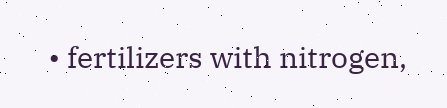• fertilizers with nitrogen,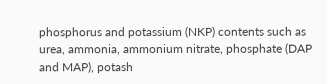phosphorus and potassium (NKP) contents such as urea, ammonia, ammonium nitrate, phosphate (DAP and MAP), potash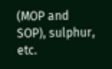(MOP and SOP), sulphur, etc.